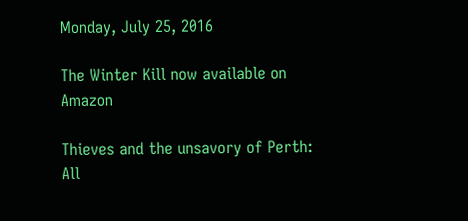Monday, July 25, 2016

The Winter Kill now available on Amazon

Thieves and the unsavory of Perth: All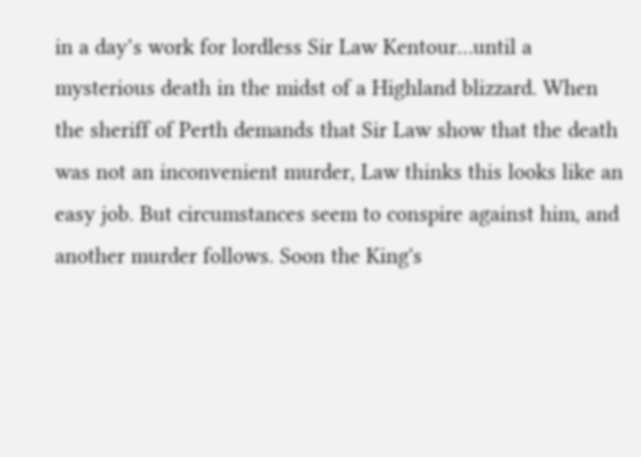in a day’s work for lordless Sir Law Kentour…until a mysterious death in the midst of a Highland blizzard. When the sheriff of Perth demands that Sir Law show that the death was not an inconvenient murder, Law thinks this looks like an easy job. But circumstances seem to conspire against him, and another murder follows. Soon the King's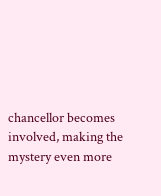chancellor becomes involved, making the mystery even more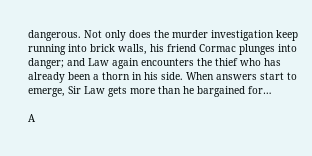dangerous. Not only does the murder investigation keep running into brick walls, his friend Cormac plunges into danger; and Law again encounters the thief who has already been a thorn in his side. When answers start to emerge, Sir Law gets more than he bargained for…

A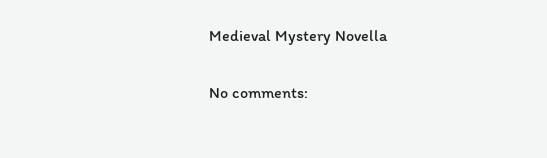Medieval Mystery Novella

No comments: